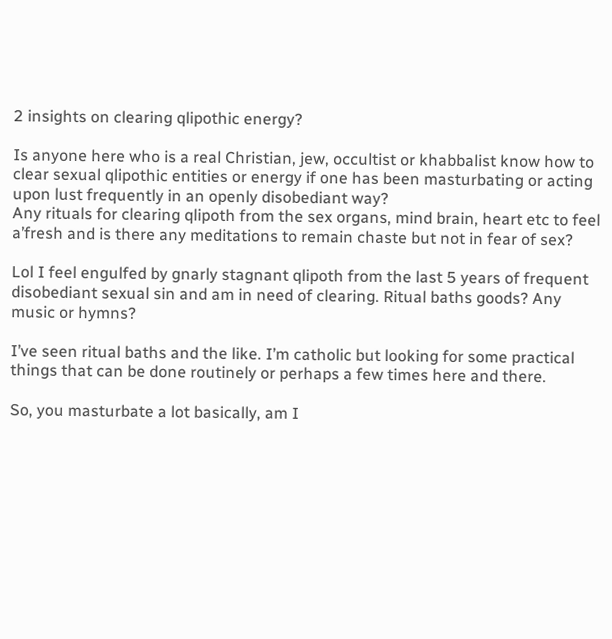2 insights on clearing qlipothic energy?

Is anyone here who is a real Christian, jew, occultist or khabbalist know how to clear sexual qlipothic entities or energy if one has been masturbating or acting upon lust frequently in an openly disobediant way?
Any rituals for clearing qlipoth from the sex organs, mind brain, heart etc to feel a’fresh and is there any meditations to remain chaste but not in fear of sex?

Lol I feel engulfed by gnarly stagnant qlipoth from the last 5 years of frequent disobediant sexual sin and am in need of clearing. Ritual baths goods? Any music or hymns?

I’ve seen ritual baths and the like. I’m catholic but looking for some practical things that can be done routinely or perhaps a few times here and there.

So, you masturbate a lot basically, am I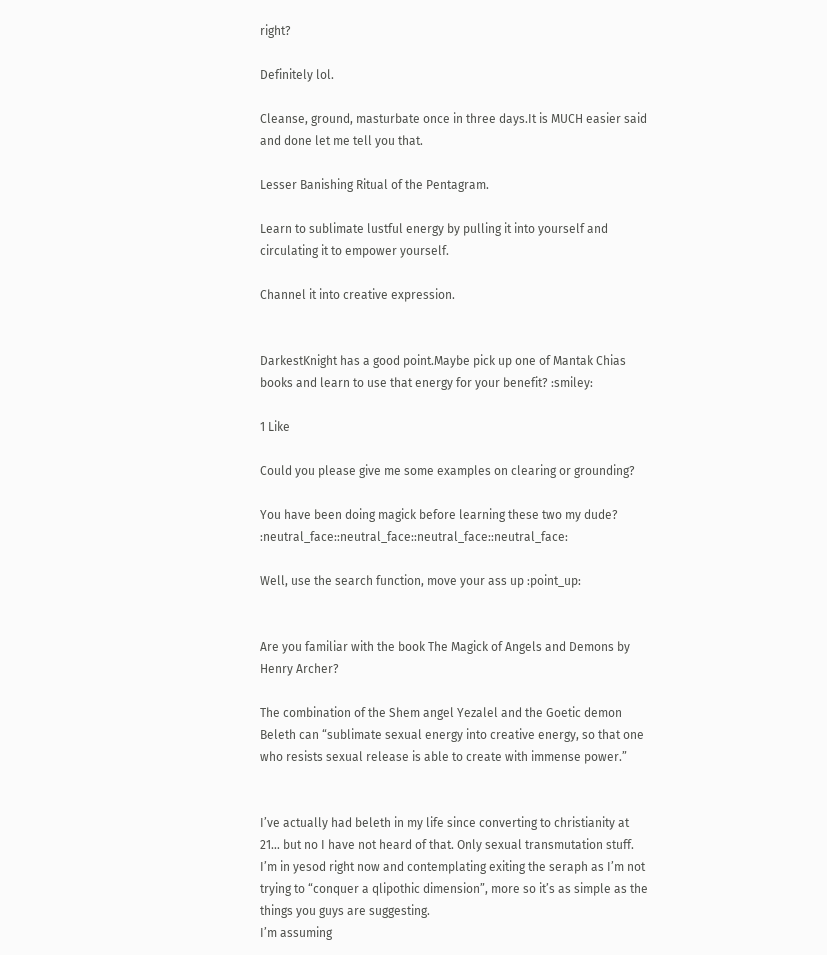right?

Definitely lol.

Cleanse, ground, masturbate once in three days.It is MUCH easier said and done let me tell you that.

Lesser Banishing Ritual of the Pentagram.

Learn to sublimate lustful energy by pulling it into yourself and circulating it to empower yourself.

Channel it into creative expression.


DarkestKnight has a good point.Maybe pick up one of Mantak Chias books and learn to use that energy for your benefit? :smiley:

1 Like

Could you please give me some examples on clearing or grounding?

You have been doing magick before learning these two my dude? :neutral_face::neutral_face::neutral_face::neutral_face:

Well, use the search function, move your ass up :point_up:


Are you familiar with the book The Magick of Angels and Demons by Henry Archer?

The combination of the Shem angel Yezalel and the Goetic demon Beleth can “sublimate sexual energy into creative energy, so that one who resists sexual release is able to create with immense power.”


I’ve actually had beleth in my life since converting to christianity at 21… but no I have not heard of that. Only sexual transmutation stuff. I’m in yesod right now and contemplating exiting the seraph as I’m not trying to “conquer a qlipothic dimension”, more so it’s as simple as the things you guys are suggesting.
I’m assuming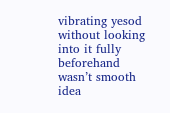vibrating yesod without looking into it fully beforehand wasn’t smooth idea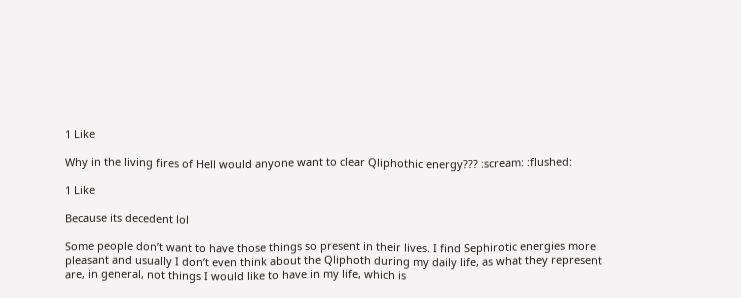1 Like

Why in the living fires of Hell would anyone want to clear Qliphothic energy??? :scream: :flushed:

1 Like

Because its decedent lol

Some people don’t want to have those things so present in their lives. I find Sephirotic energies more pleasant and usually I don’t even think about the Qliphoth during my daily life, as what they represent are, in general, not things I would like to have in my life, which is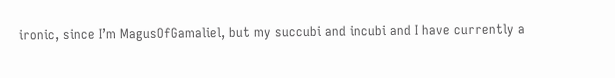ironic, since I’m MagusOfGamaliel, but my succubi and incubi and I have currently a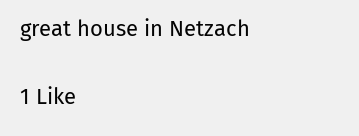great house in Netzach

1 Like